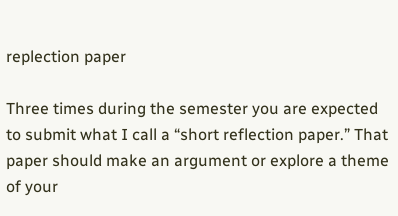replection paper

Three times during the semester you are expected to submit what I call a “short reflection paper.” That paper should make an argument or explore a theme of your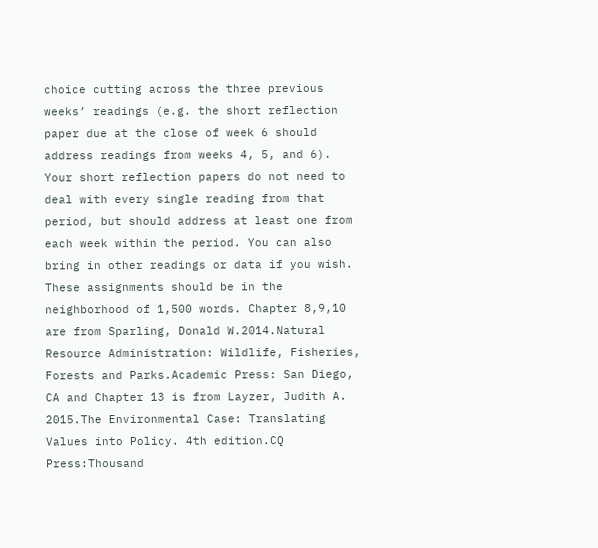choice cutting across the three previous weeks’ readings (e.g. the short reflection paper due at the close of week 6 should address readings from weeks 4, 5, and 6). Your short reflection papers do not need to deal with every single reading from that period, but should address at least one from each week within the period. You can also bring in other readings or data if you wish. These assignments should be in the neighborhood of 1,500 words. Chapter 8,9,10 are from Sparling, Donald W.2014.Natural Resource Administration: Wildlife, Fisheries, Forests and Parks.Academic Press: San Diego, CA and Chapter 13 is from Layzer, Judith A. 2015.The Environmental Case: Translating Values into Policy. 4th edition.CQ Press:Thousand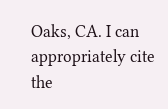Oaks, CA. I can appropriately cite the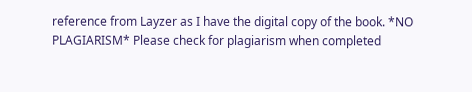reference from Layzer as I have the digital copy of the book. *NO PLAGIARISM* Please check for plagiarism when completed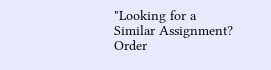"Looking for a Similar Assignment? Order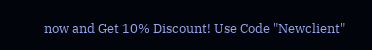now and Get 10% Discount! Use Code "Newclient"